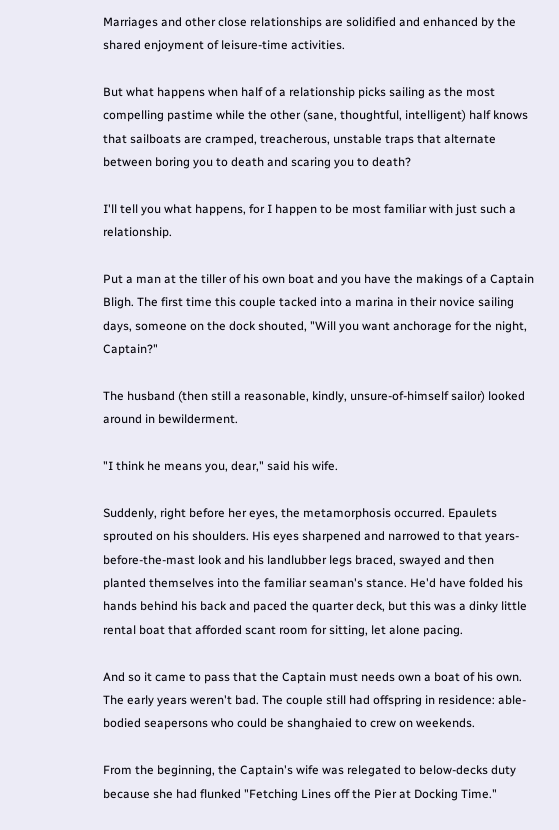Marriages and other close relationships are solidified and enhanced by the shared enjoyment of leisure-time activities.

But what happens when half of a relationship picks sailing as the most compelling pastime while the other (sane, thoughtful, intelligent) half knows that sailboats are cramped, treacherous, unstable traps that alternate between boring you to death and scaring you to death?

I'll tell you what happens, for I happen to be most familiar with just such a relationship.

Put a man at the tiller of his own boat and you have the makings of a Captain Bligh. The first time this couple tacked into a marina in their novice sailing days, someone on the dock shouted, "Will you want anchorage for the night, Captain?"

The husband (then still a reasonable, kindly, unsure-of-himself sailor) looked around in bewilderment.

"I think he means you, dear," said his wife.

Suddenly, right before her eyes, the metamorphosis occurred. Epaulets sprouted on his shoulders. His eyes sharpened and narrowed to that years-before-the-mast look and his landlubber legs braced, swayed and then planted themselves into the familiar seaman's stance. He'd have folded his hands behind his back and paced the quarter deck, but this was a dinky little rental boat that afforded scant room for sitting, let alone pacing.

And so it came to pass that the Captain must needs own a boat of his own. The early years weren't bad. The couple still had offspring in residence: able-bodied seapersons who could be shanghaied to crew on weekends.

From the beginning, the Captain's wife was relegated to below-decks duty because she had flunked "Fetching Lines off the Pier at Docking Time."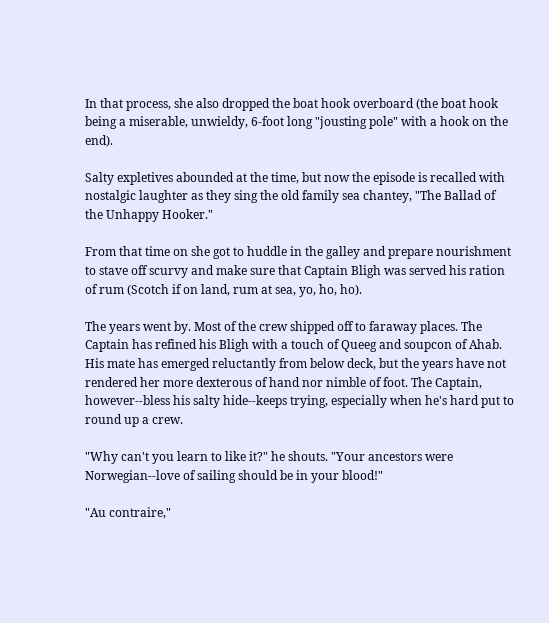In that process, she also dropped the boat hook overboard (the boat hook being a miserable, unwieldy, 6-foot long "jousting pole" with a hook on the end).

Salty expletives abounded at the time, but now the episode is recalled with nostalgic laughter as they sing the old family sea chantey, "The Ballad of the Unhappy Hooker."

From that time on she got to huddle in the galley and prepare nourishment to stave off scurvy and make sure that Captain Bligh was served his ration of rum (Scotch if on land, rum at sea, yo, ho, ho).

The years went by. Most of the crew shipped off to faraway places. The Captain has refined his Bligh with a touch of Queeg and soupcon of Ahab. His mate has emerged reluctantly from below deck, but the years have not rendered her more dexterous of hand nor nimble of foot. The Captain, however--bless his salty hide--keeps trying, especially when he's hard put to round up a crew.

"Why can't you learn to like it?" he shouts. "Your ancestors were Norwegian--love of sailing should be in your blood!"

"Au contraire,"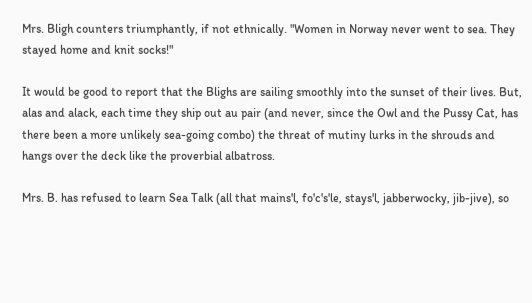Mrs. Bligh counters triumphantly, if not ethnically. "Women in Norway never went to sea. They stayed home and knit socks!"

It would be good to report that the Blighs are sailing smoothly into the sunset of their lives. But, alas and alack, each time they ship out au pair (and never, since the Owl and the Pussy Cat, has there been a more unlikely sea-going combo) the threat of mutiny lurks in the shrouds and hangs over the deck like the proverbial albatross.

Mrs. B. has refused to learn Sea Talk (all that mains'l, fo'c's'le, stays'l, jabberwocky, jib-jive), so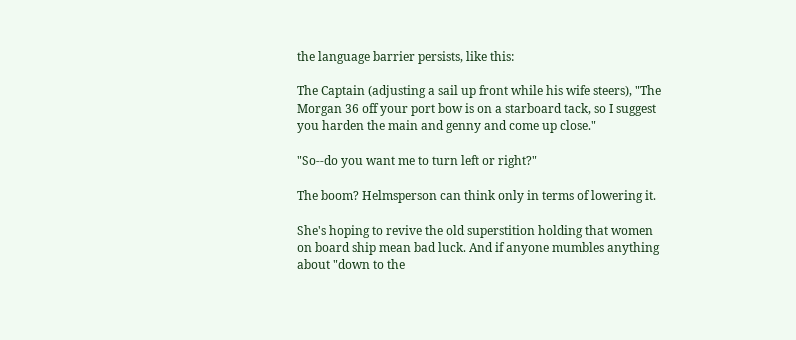the language barrier persists, like this:

The Captain (adjusting a sail up front while his wife steers), "The Morgan 36 off your port bow is on a starboard tack, so I suggest you harden the main and genny and come up close."

"So--do you want me to turn left or right?"

The boom? Helmsperson can think only in terms of lowering it.

She's hoping to revive the old superstition holding that women on board ship mean bad luck. And if anyone mumbles anything about "down to the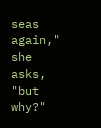seas again," she asks, "but why?"